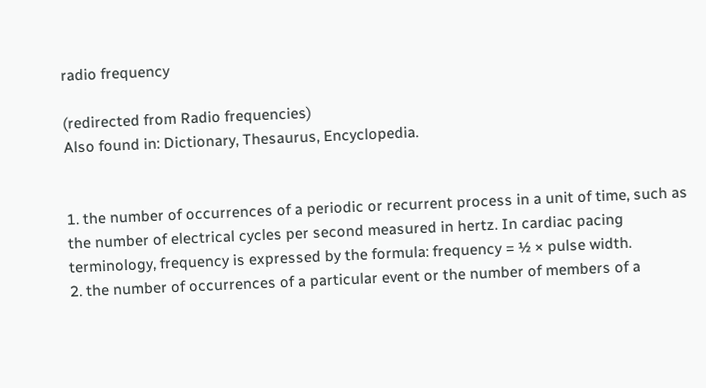radio frequency

(redirected from Radio frequencies)
Also found in: Dictionary, Thesaurus, Encyclopedia.


1. the number of occurrences of a periodic or recurrent process in a unit of time, such as the number of electrical cycles per second measured in hertz. In cardiac pacing terminology, frequency is expressed by the formula: frequency = ½ × pulse width.
2. the number of occurrences of a particular event or the number of members of a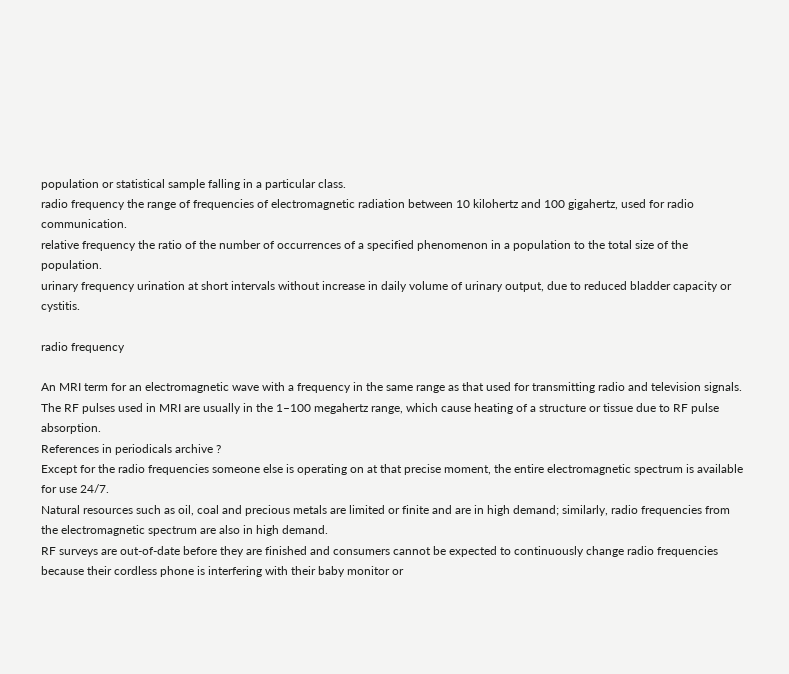population or statistical sample falling in a particular class.
radio frequency the range of frequencies of electromagnetic radiation between 10 kilohertz and 100 gigahertz, used for radio communication.
relative frequency the ratio of the number of occurrences of a specified phenomenon in a population to the total size of the population.
urinary frequency urination at short intervals without increase in daily volume of urinary output, due to reduced bladder capacity or cystitis.

radio frequency

An MRI term for an electromagnetic wave with a frequency in the same range as that used for transmitting radio and television signals. The RF pulses used in MRI are usually in the 1–100 megahertz range, which cause heating of a structure or tissue due to RF pulse absorption.
References in periodicals archive ?
Except for the radio frequencies someone else is operating on at that precise moment, the entire electromagnetic spectrum is available for use 24/7.
Natural resources such as oil, coal and precious metals are limited or finite and are in high demand; similarly, radio frequencies from the electromagnetic spectrum are also in high demand.
RF surveys are out-of-date before they are finished and consumers cannot be expected to continuously change radio frequencies because their cordless phone is interfering with their baby monitor or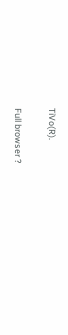TiVo(R).

Full browser ?